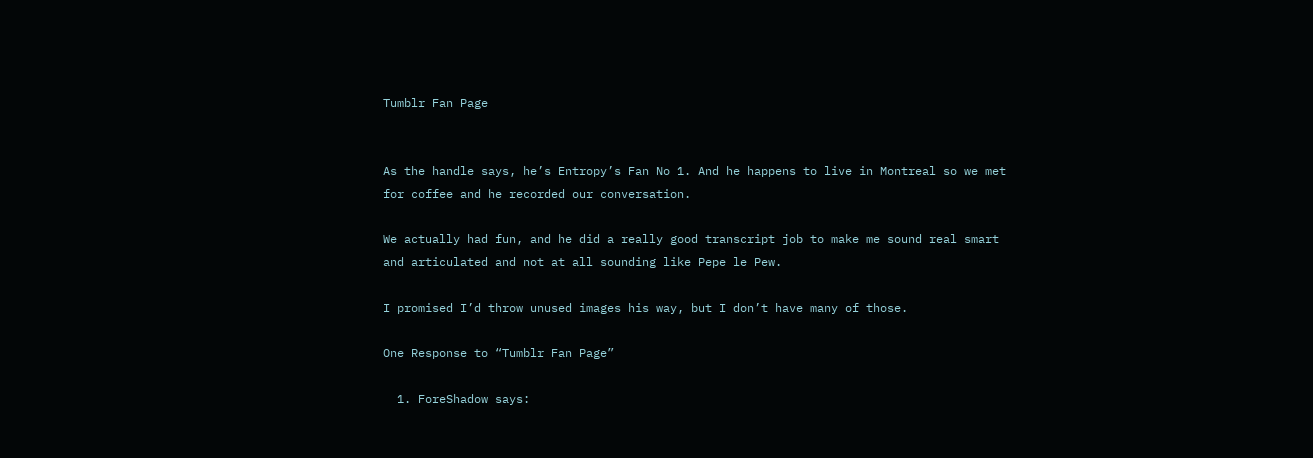Tumblr Fan Page


As the handle says, he’s Entropy’s Fan No 1. And he happens to live in Montreal so we met for coffee and he recorded our conversation.

We actually had fun, and he did a really good transcript job to make me sound real smart and articulated and not at all sounding like Pepe le Pew.

I promised I’d throw unused images his way, but I don’t have many of those.

One Response to “Tumblr Fan Page”

  1. ForeShadow says: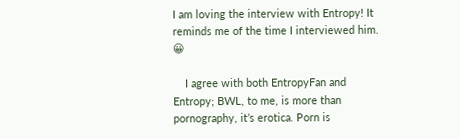I am loving the interview with Entropy! It reminds me of the time I interviewed him. 😀

    I agree with both EntropyFan and Entropy; BWL, to me, is more than pornography, it’s erotica. Porn is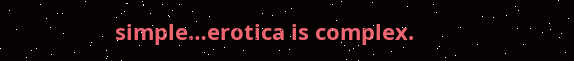simple…erotica is complex.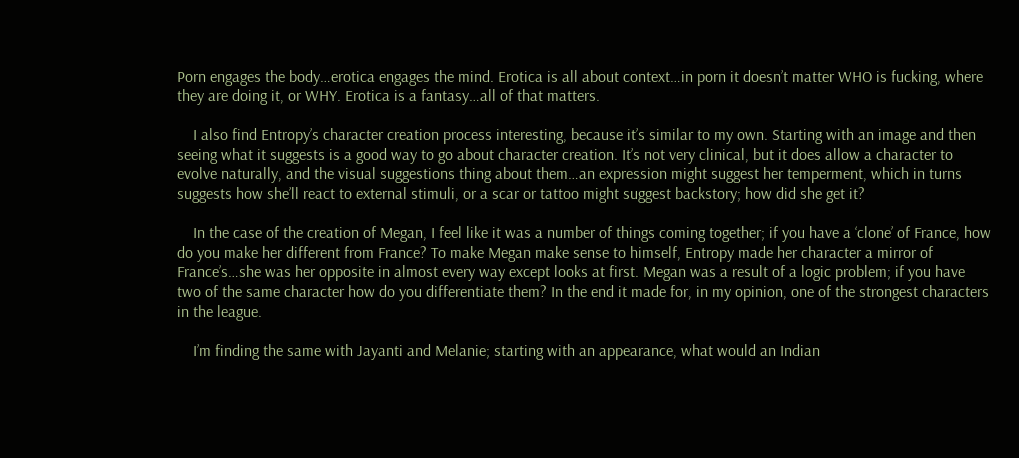Porn engages the body…erotica engages the mind. Erotica is all about context…in porn it doesn’t matter WHO is fucking, where they are doing it, or WHY. Erotica is a fantasy…all of that matters.

    I also find Entropy’s character creation process interesting, because it’s similar to my own. Starting with an image and then seeing what it suggests is a good way to go about character creation. It’s not very clinical, but it does allow a character to evolve naturally, and the visual suggestions thing about them…an expression might suggest her temperment, which in turns suggests how she’ll react to external stimuli, or a scar or tattoo might suggest backstory; how did she get it?

    In the case of the creation of Megan, I feel like it was a number of things coming together; if you have a ‘clone’ of France, how do you make her different from France? To make Megan make sense to himself, Entropy made her character a mirror of France’s…she was her opposite in almost every way except looks at first. Megan was a result of a logic problem; if you have two of the same character how do you differentiate them? In the end it made for, in my opinion, one of the strongest characters in the league.

    I’m finding the same with Jayanti and Melanie; starting with an appearance, what would an Indian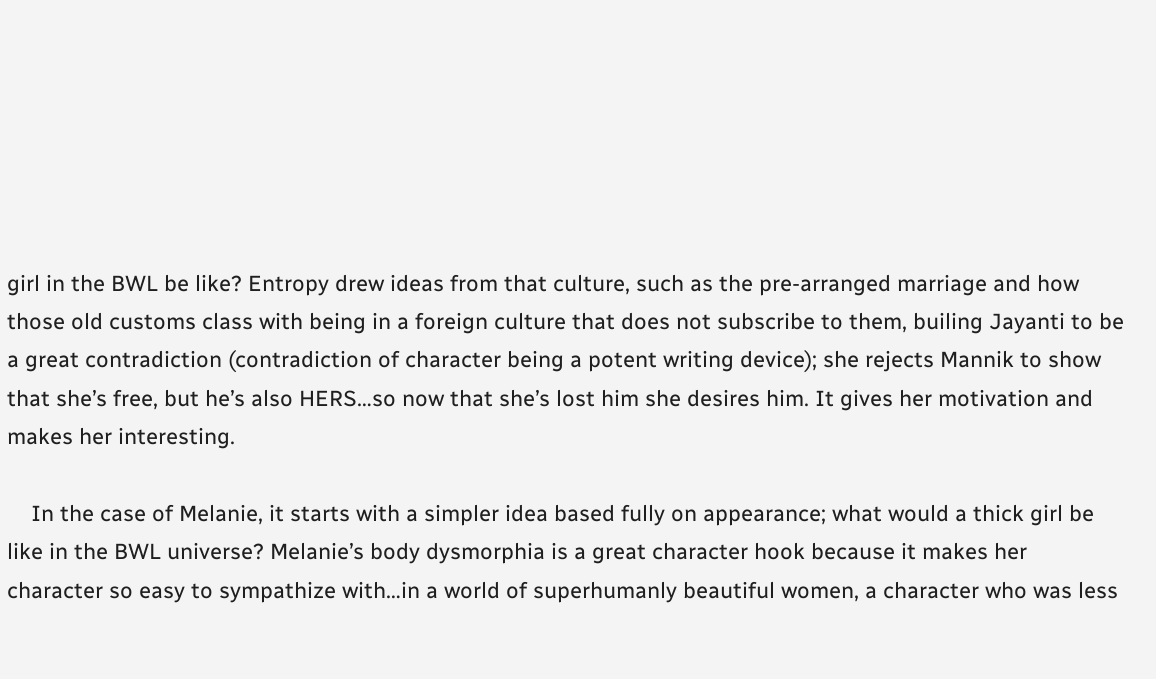girl in the BWL be like? Entropy drew ideas from that culture, such as the pre-arranged marriage and how those old customs class with being in a foreign culture that does not subscribe to them, builing Jayanti to be a great contradiction (contradiction of character being a potent writing device); she rejects Mannik to show that she’s free, but he’s also HERS…so now that she’s lost him she desires him. It gives her motivation and makes her interesting.

    In the case of Melanie, it starts with a simpler idea based fully on appearance; what would a thick girl be like in the BWL universe? Melanie’s body dysmorphia is a great character hook because it makes her character so easy to sympathize with…in a world of superhumanly beautiful women, a character who was less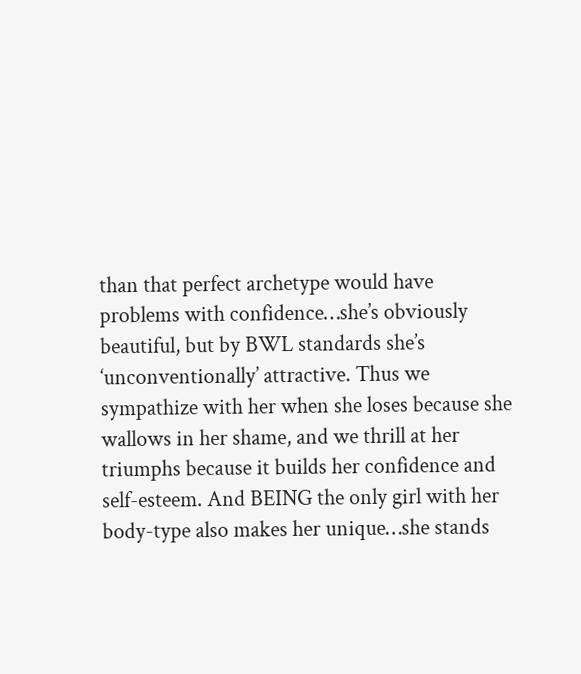than that perfect archetype would have problems with confidence…she’s obviously beautiful, but by BWL standards she’s ‘unconventionally’ attractive. Thus we sympathize with her when she loses because she wallows in her shame, and we thrill at her triumphs because it builds her confidence and self-esteem. And BEING the only girl with her body-type also makes her unique…she stands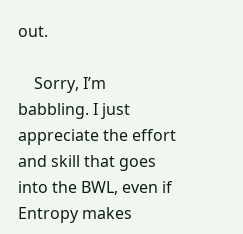out.

    Sorry, I’m babbling. I just appreciate the effort and skill that goes into the BWL, even if Entropy makes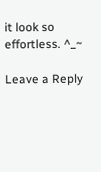it look so effortless. ^_~

Leave a Reply